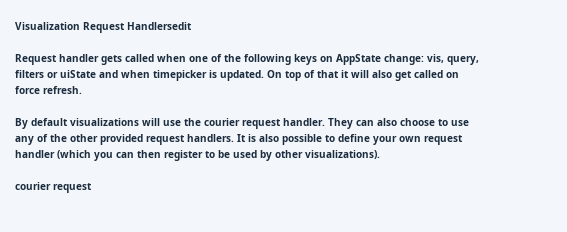Visualization Request Handlersedit

Request handler gets called when one of the following keys on AppState change: vis, query, filters or uiState and when timepicker is updated. On top of that it will also get called on force refresh.

By default visualizations will use the courier request handler. They can also choose to use any of the other provided request handlers. It is also possible to define your own request handler (which you can then register to be used by other visualizations).

courier request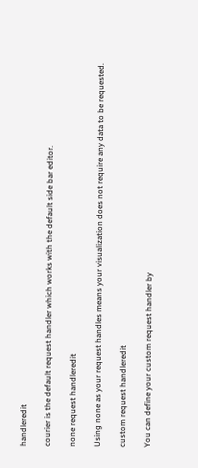handleredit

courier is the default request handler which works with the default side bar editor.

none request handleredit

Using none as your request handles means your visualization does not require any data to be requested.

custom request handleredit

You can define your custom request handler by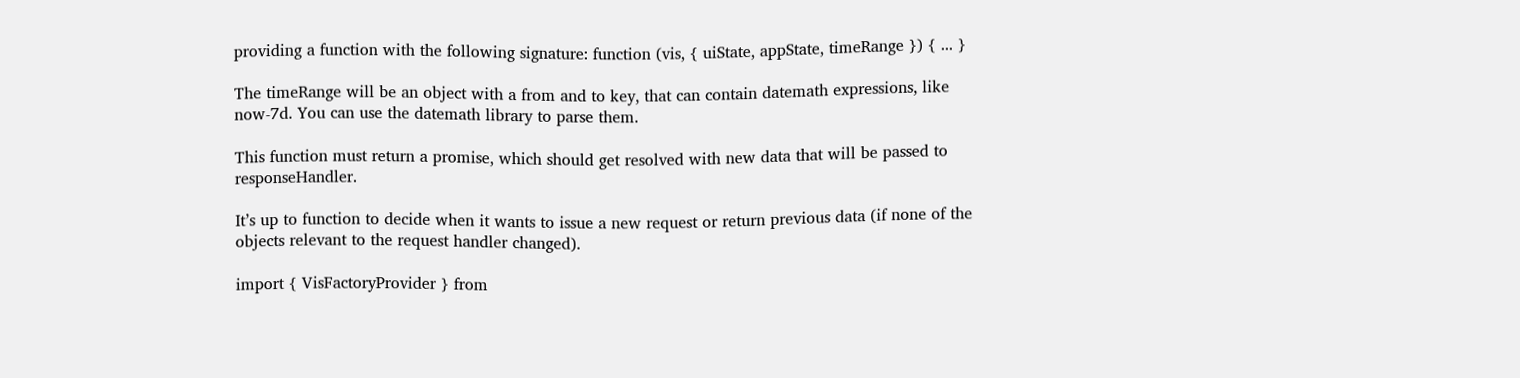providing a function with the following signature: function (vis, { uiState, appState, timeRange }) { ... }

The timeRange will be an object with a from and to key, that can contain datemath expressions, like now-7d. You can use the datemath library to parse them.

This function must return a promise, which should get resolved with new data that will be passed to responseHandler.

It’s up to function to decide when it wants to issue a new request or return previous data (if none of the objects relevant to the request handler changed).

import { VisFactoryProvider } from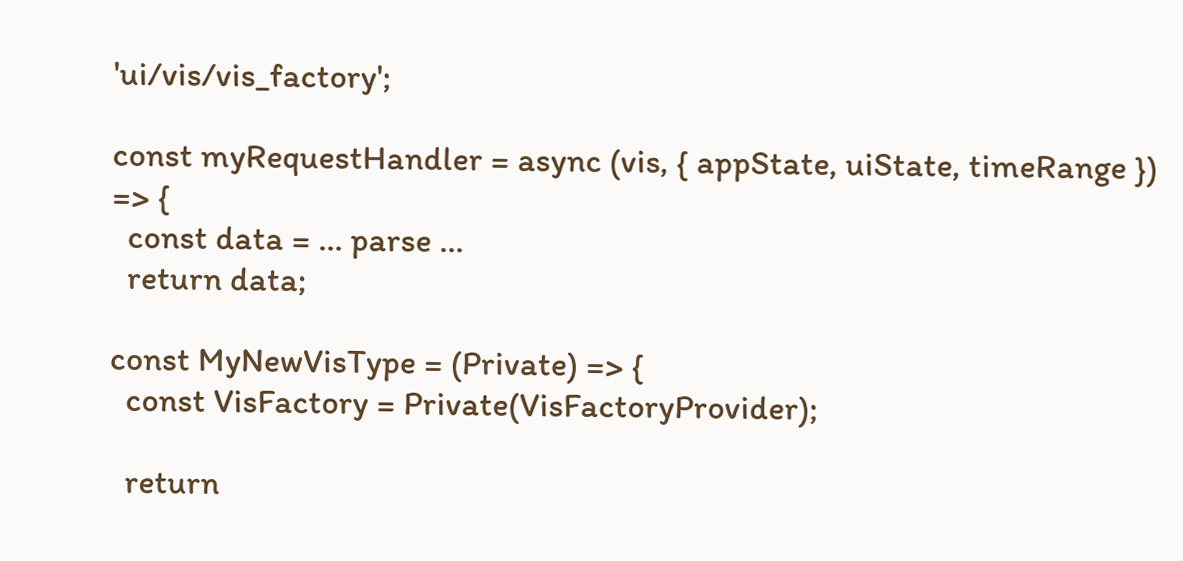'ui/vis/vis_factory';

const myRequestHandler = async (vis, { appState, uiState, timeRange }) => {
  const data = ... parse ...
  return data;

const MyNewVisType = (Private) => {
  const VisFactory = Private(VisFactoryProvider);

  return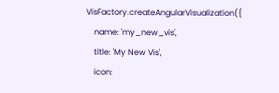VisFactory.createAngularVisualization({
    name: 'my_new_vis',
    title: 'My New Vis',
    icon: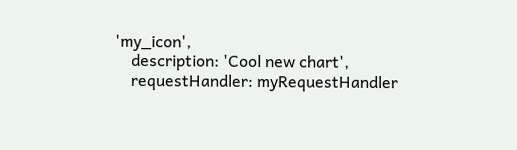'my_icon',
    description: 'Cool new chart',
    requestHandler: myRequestHandler